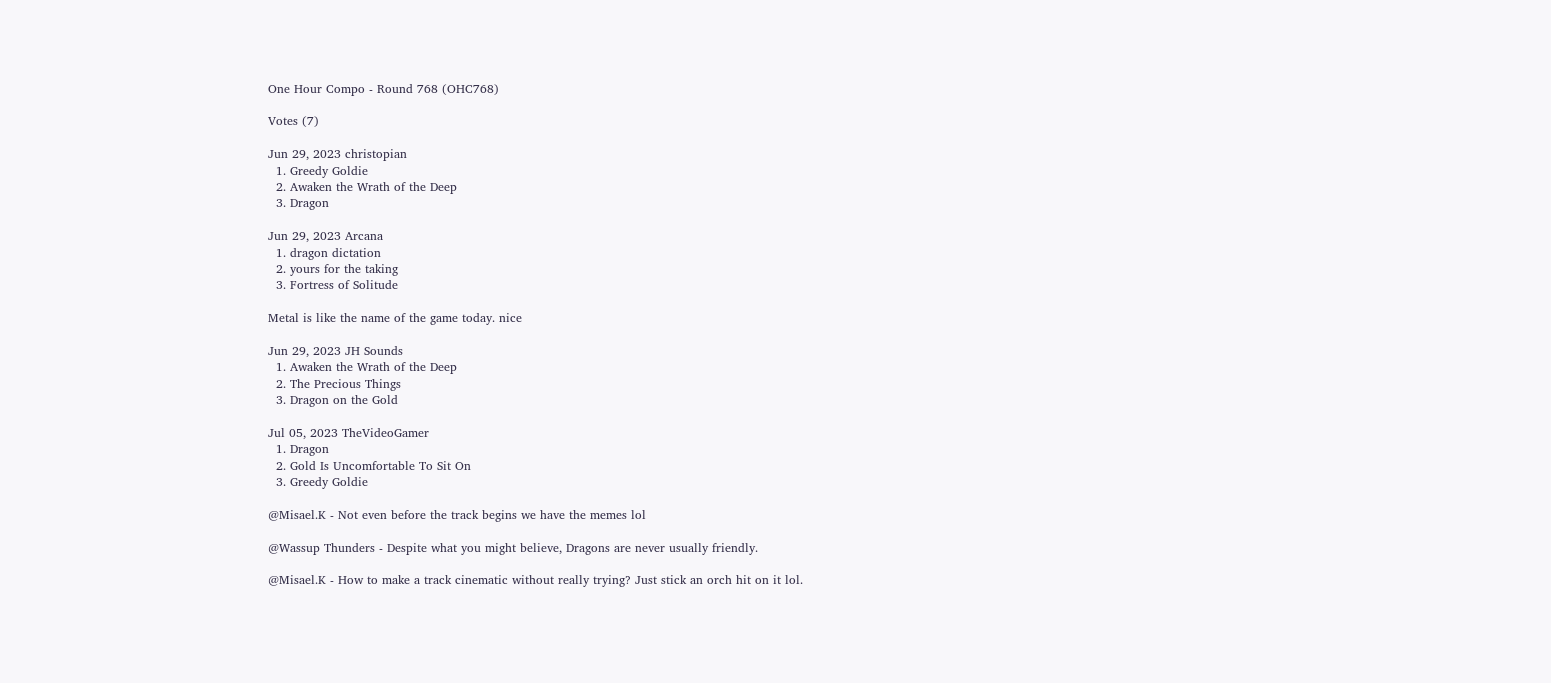One Hour Compo - Round 768 (OHC768)

Votes (7)

Jun 29, 2023 christopian
  1. Greedy Goldie
  2. Awaken the Wrath of the Deep
  3. Dragon

Jun 29, 2023 Arcana
  1. dragon dictation
  2. yours for the taking
  3. Fortress of Solitude

Metal is like the name of the game today. nice

Jun 29, 2023 JH Sounds
  1. Awaken the Wrath of the Deep
  2. The Precious Things
  3. Dragon on the Gold

Jul 05, 2023 TheVideoGamer
  1. Dragon
  2. Gold Is Uncomfortable To Sit On
  3. Greedy Goldie

@Misael.K - Not even before the track begins we have the memes lol

@Wassup Thunders - Despite what you might believe, Dragons are never usually friendly.

@Misael.K - How to make a track cinematic without really trying? Just stick an orch hit on it lol.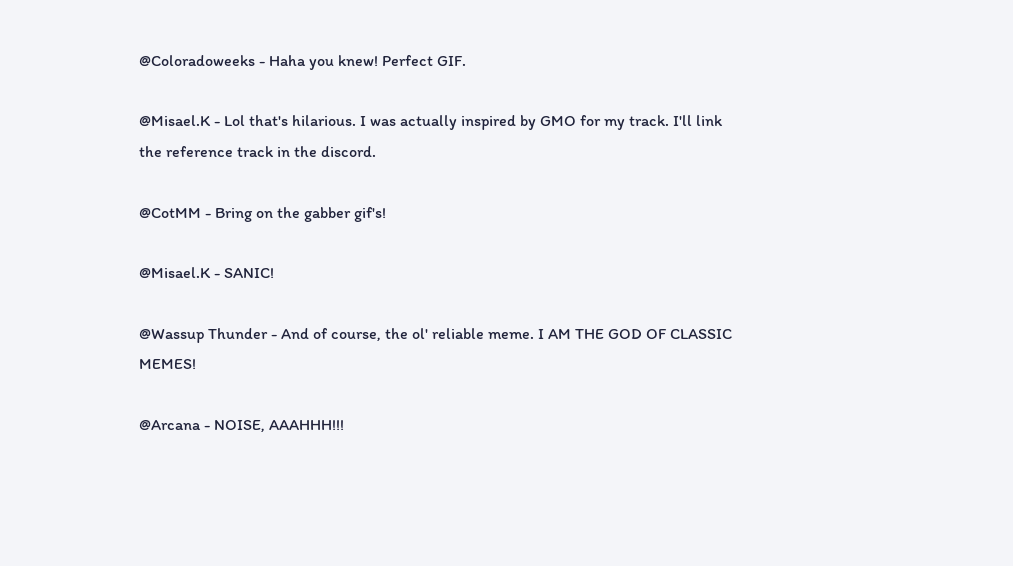@Coloradoweeks - Haha you knew! Perfect GIF.

@Misael.K - Lol that's hilarious. I was actually inspired by GMO for my track. I'll link the reference track in the discord.

@CotMM - Bring on the gabber gif's!

@Misael.K - SANIC!

@Wassup Thunder - And of course, the ol' reliable meme. I AM THE GOD OF CLASSIC MEMES!

@Arcana - NOISE, AAAHHH!!!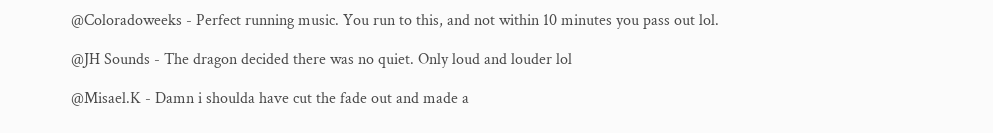@Coloradoweeks - Perfect running music. You run to this, and not within 10 minutes you pass out lol.

@JH Sounds - The dragon decided there was no quiet. Only loud and louder lol

@Misael.K - Damn i shoulda have cut the fade out and made a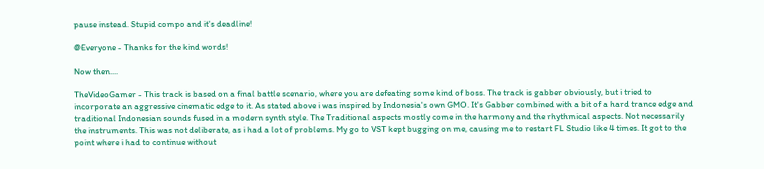pause instead. Stupid compo and it's deadline!

@Everyone - Thanks for the kind words!

Now then....

TheVideoGamer - This track is based on a final battle scenario, where you are defeating some kind of boss. The track is gabber obviously, but i tried to incorporate an aggressive cinematic edge to it. As stated above i was inspired by Indonesia's own GMO. It's Gabber combined with a bit of a hard trance edge and traditional Indonesian sounds fused in a modern synth style. The Traditional aspects mostly come in the harmony and the rhythmical aspects. Not necessarily the instruments. This was not deliberate, as i had a lot of problems. My go to VST kept bugging on me, causing me to restart FL Studio like 4 times. It got to the point where i had to continue without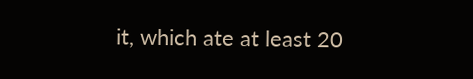it, which ate at least 20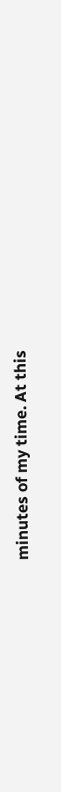minutes of my time. At this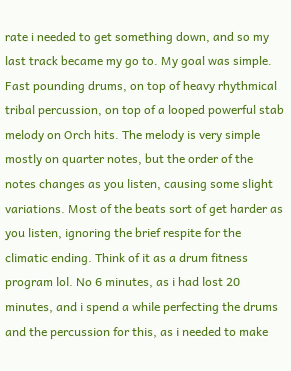rate i needed to get something down, and so my last track became my go to. My goal was simple. Fast pounding drums, on top of heavy rhythmical tribal percussion, on top of a looped powerful stab melody on Orch hits. The melody is very simple mostly on quarter notes, but the order of the notes changes as you listen, causing some slight variations. Most of the beats sort of get harder as you listen, ignoring the brief respite for the climatic ending. Think of it as a drum fitness program lol. No 6 minutes, as i had lost 20 minutes, and i spend a while perfecting the drums and the percussion for this, as i needed to make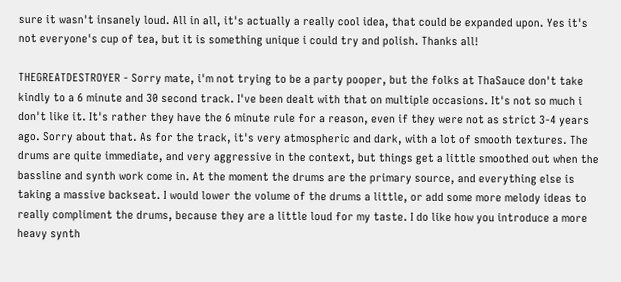sure it wasn't insanely loud. All in all, it's actually a really cool idea, that could be expanded upon. Yes it's not everyone's cup of tea, but it is something unique i could try and polish. Thanks all!

THEGREATDESTROYER - Sorry mate, i'm not trying to be a party pooper, but the folks at ThaSauce don't take kindly to a 6 minute and 30 second track. I've been dealt with that on multiple occasions. It's not so much i don't like it. It's rather they have the 6 minute rule for a reason, even if they were not as strict 3-4 years ago. Sorry about that. As for the track, it's very atmospheric and dark, with a lot of smooth textures. The drums are quite immediate, and very aggressive in the context, but things get a little smoothed out when the bassline and synth work come in. At the moment the drums are the primary source, and everything else is taking a massive backseat. I would lower the volume of the drums a little, or add some more melody ideas to really compliment the drums, because they are a little loud for my taste. I do like how you introduce a more heavy synth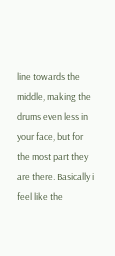line towards the middle, making the drums even less in your face, but for the most part they are there. Basically i feel like the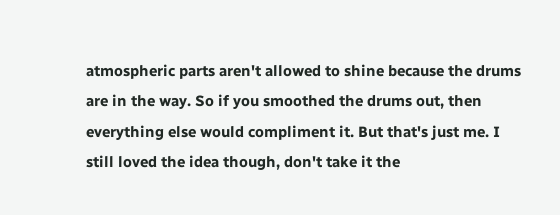atmospheric parts aren't allowed to shine because the drums are in the way. So if you smoothed the drums out, then everything else would compliment it. But that's just me. I still loved the idea though, don't take it the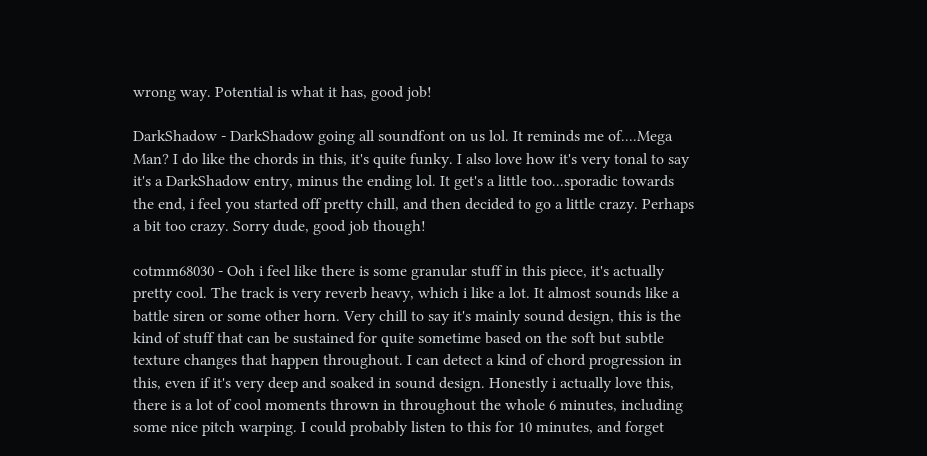wrong way. Potential is what it has, good job!

DarkShadow - DarkShadow going all soundfont on us lol. It reminds me of....Mega Man? I do like the chords in this, it's quite funky. I also love how it's very tonal to say it's a DarkShadow entry, minus the ending lol. It get's a little too...sporadic towards the end, i feel you started off pretty chill, and then decided to go a little crazy. Perhaps a bit too crazy. Sorry dude, good job though!

cotmm68030 - Ooh i feel like there is some granular stuff in this piece, it's actually pretty cool. The track is very reverb heavy, which i like a lot. It almost sounds like a battle siren or some other horn. Very chill to say it's mainly sound design, this is the kind of stuff that can be sustained for quite sometime based on the soft but subtle texture changes that happen throughout. I can detect a kind of chord progression in this, even if it's very deep and soaked in sound design. Honestly i actually love this, there is a lot of cool moments thrown in throughout the whole 6 minutes, including some nice pitch warping. I could probably listen to this for 10 minutes, and forget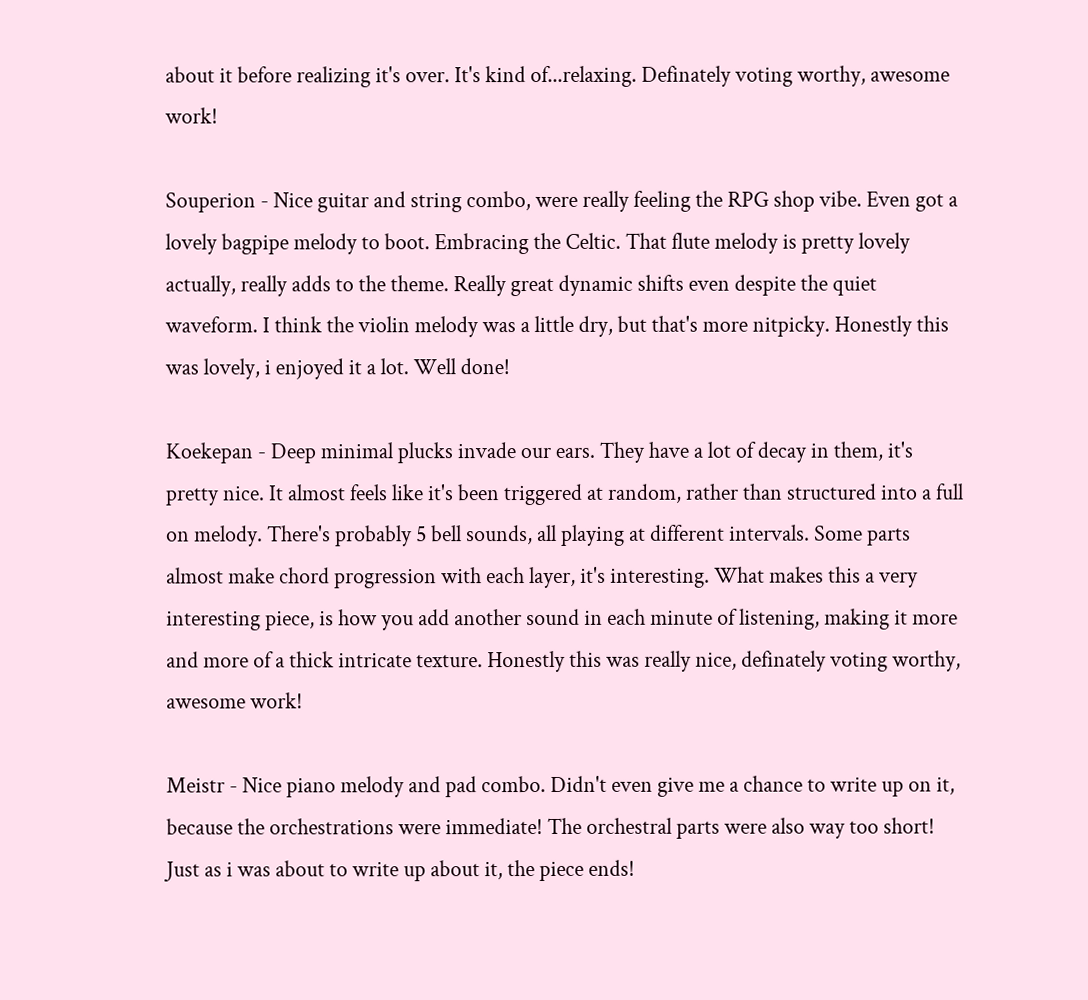about it before realizing it's over. It's kind of...relaxing. Definately voting worthy, awesome work!

Souperion - Nice guitar and string combo, were really feeling the RPG shop vibe. Even got a lovely bagpipe melody to boot. Embracing the Celtic. That flute melody is pretty lovely actually, really adds to the theme. Really great dynamic shifts even despite the quiet waveform. I think the violin melody was a little dry, but that's more nitpicky. Honestly this was lovely, i enjoyed it a lot. Well done!

Koekepan - Deep minimal plucks invade our ears. They have a lot of decay in them, it's pretty nice. It almost feels like it's been triggered at random, rather than structured into a full on melody. There's probably 5 bell sounds, all playing at different intervals. Some parts almost make chord progression with each layer, it's interesting. What makes this a very interesting piece, is how you add another sound in each minute of listening, making it more and more of a thick intricate texture. Honestly this was really nice, definately voting worthy, awesome work!

Meistr - Nice piano melody and pad combo. Didn't even give me a chance to write up on it, because the orchestrations were immediate! The orchestral parts were also way too short! Just as i was about to write up about it, the piece ends!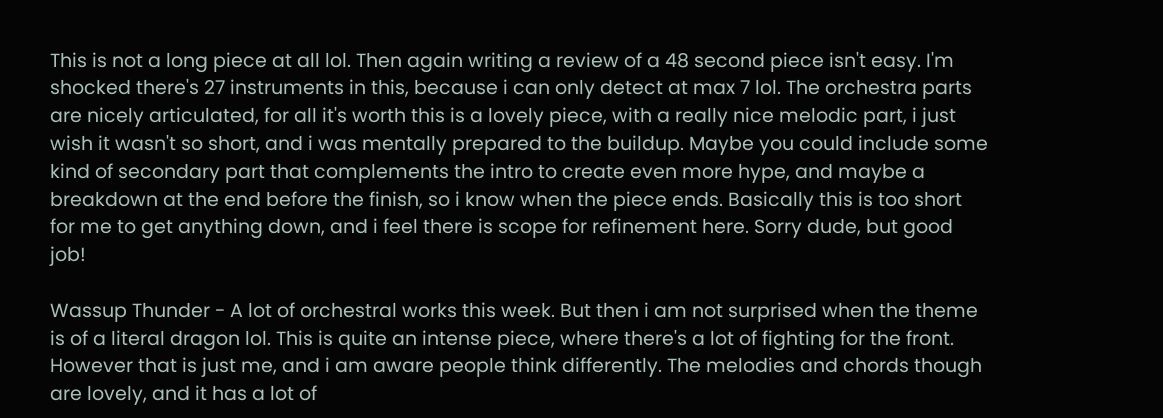This is not a long piece at all lol. Then again writing a review of a 48 second piece isn't easy. I'm shocked there's 27 instruments in this, because i can only detect at max 7 lol. The orchestra parts are nicely articulated, for all it's worth this is a lovely piece, with a really nice melodic part, i just wish it wasn't so short, and i was mentally prepared to the buildup. Maybe you could include some kind of secondary part that complements the intro to create even more hype, and maybe a breakdown at the end before the finish, so i know when the piece ends. Basically this is too short for me to get anything down, and i feel there is scope for refinement here. Sorry dude, but good job!

Wassup Thunder - A lot of orchestral works this week. But then i am not surprised when the theme is of a literal dragon lol. This is quite an intense piece, where there's a lot of fighting for the front. However that is just me, and i am aware people think differently. The melodies and chords though are lovely, and it has a lot of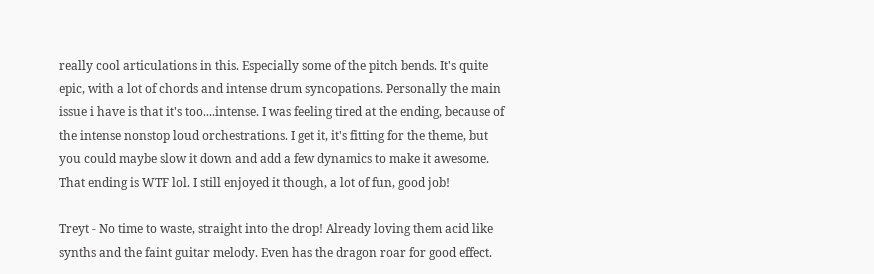really cool articulations in this. Especially some of the pitch bends. It's quite epic, with a lot of chords and intense drum syncopations. Personally the main issue i have is that it's too....intense. I was feeling tired at the ending, because of the intense nonstop loud orchestrations. I get it, it's fitting for the theme, but you could maybe slow it down and add a few dynamics to make it awesome. That ending is WTF lol. I still enjoyed it though, a lot of fun, good job!

Treyt - No time to waste, straight into the drop! Already loving them acid like synths and the faint guitar melody. Even has the dragon roar for good effect.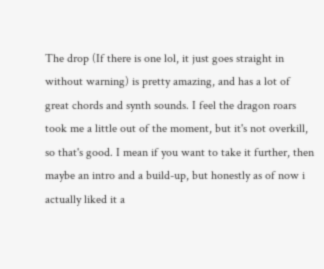The drop (If there is one lol, it just goes straight in without warning) is pretty amazing, and has a lot of great chords and synth sounds. I feel the dragon roars took me a little out of the moment, but it's not overkill, so that's good. I mean if you want to take it further, then maybe an intro and a build-up, but honestly as of now i actually liked it a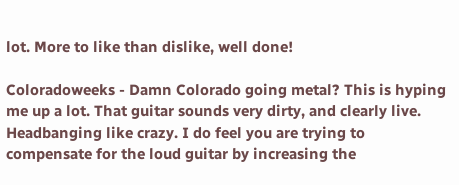lot. More to like than dislike, well done!

Coloradoweeks - Damn Colorado going metal? This is hyping me up a lot. That guitar sounds very dirty, and clearly live. Headbanging like crazy. I do feel you are trying to compensate for the loud guitar by increasing the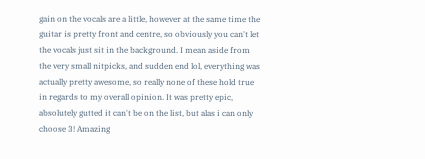gain on the vocals are a little, however at the same time the guitar is pretty front and centre, so obviously you can't let the vocals just sit in the background. I mean aside from the very small nitpicks, and sudden end lol, everything was actually pretty awesome, so really none of these hold true in regards to my overall opinion. It was pretty epic, absolutely gutted it can't be on the list, but alas i can only choose 3! Amazing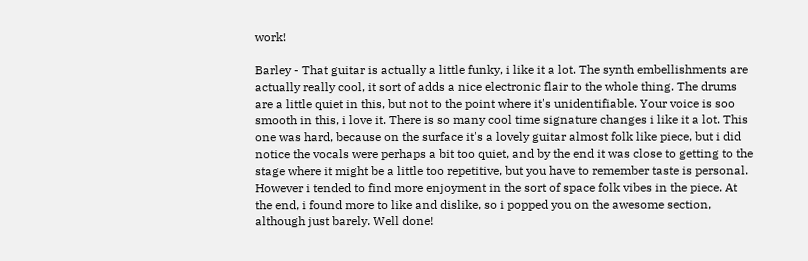work!

Barley - That guitar is actually a little funky, i like it a lot. The synth embellishments are actually really cool, it sort of adds a nice electronic flair to the whole thing. The drums are a little quiet in this, but not to the point where it's unidentifiable. Your voice is soo smooth in this, i love it. There is so many cool time signature changes i like it a lot. This one was hard, because on the surface it's a lovely guitar almost folk like piece, but i did notice the vocals were perhaps a bit too quiet, and by the end it was close to getting to the stage where it might be a little too repetitive, but you have to remember taste is personal. However i tended to find more enjoyment in the sort of space folk vibes in the piece. At the end, i found more to like and dislike, so i popped you on the awesome section, although just barely. Well done!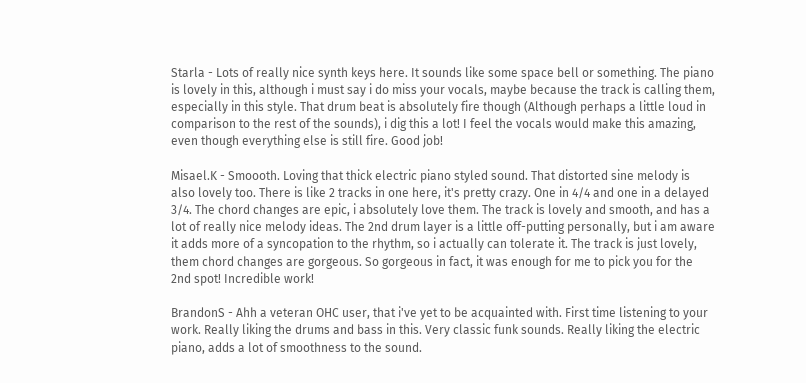Starla - Lots of really nice synth keys here. It sounds like some space bell or something. The piano is lovely in this, although i must say i do miss your vocals, maybe because the track is calling them, especially in this style. That drum beat is absolutely fire though (Although perhaps a little loud in comparison to the rest of the sounds), i dig this a lot! I feel the vocals would make this amazing, even though everything else is still fire. Good job!

Misael.K - Smoooth. Loving that thick electric piano styled sound. That distorted sine melody is also lovely too. There is like 2 tracks in one here, it's pretty crazy. One in 4/4 and one in a delayed 3/4. The chord changes are epic, i absolutely love them. The track is lovely and smooth, and has a lot of really nice melody ideas. The 2nd drum layer is a little off-putting personally, but i am aware it adds more of a syncopation to the rhythm, so i actually can tolerate it. The track is just lovely, them chord changes are gorgeous. So gorgeous in fact, it was enough for me to pick you for the 2nd spot! Incredible work!

BrandonS - Ahh a veteran OHC user, that i've yet to be acquainted with. First time listening to your work. Really liking the drums and bass in this. Very classic funk sounds. Really liking the electric piano, adds a lot of smoothness to the sound.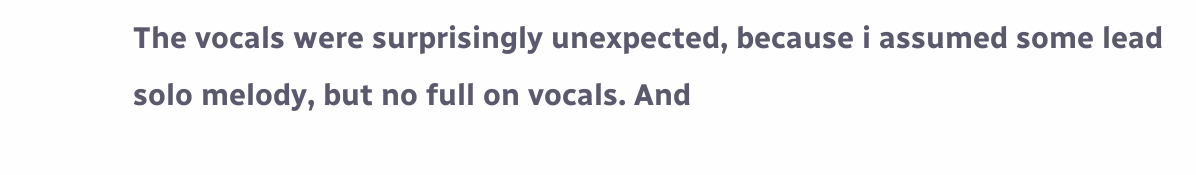The vocals were surprisingly unexpected, because i assumed some lead solo melody, but no full on vocals. And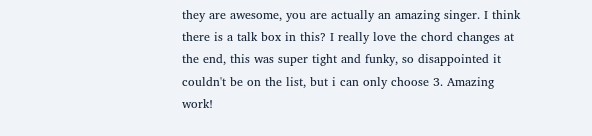they are awesome, you are actually an amazing singer. I think there is a talk box in this? I really love the chord changes at the end, this was super tight and funky, so disappointed it couldn't be on the list, but i can only choose 3. Amazing work!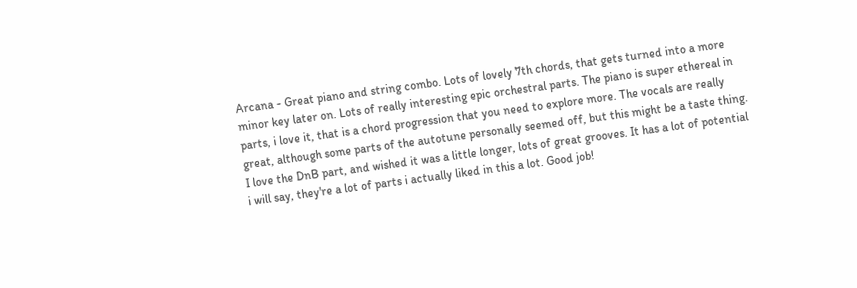Arcana - Great piano and string combo. Lots of lovely 7th chords, that gets turned into a more minor key later on. Lots of really interesting epic orchestral parts. The piano is super ethereal in parts, i love it, that is a chord progression that you need to explore more. The vocals are really great, although some parts of the autotune personally seemed off, but this might be a taste thing. I love the DnB part, and wished it was a little longer, lots of great grooves. It has a lot of potential i will say, they're a lot of parts i actually liked in this a lot. Good job!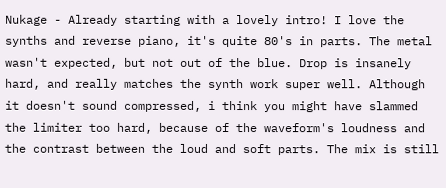Nukage - Already starting with a lovely intro! I love the synths and reverse piano, it's quite 80's in parts. The metal wasn't expected, but not out of the blue. Drop is insanely hard, and really matches the synth work super well. Although it doesn't sound compressed, i think you might have slammed the limiter too hard, because of the waveform's loudness and the contrast between the loud and soft parts. The mix is still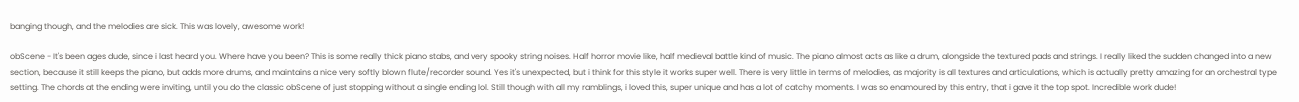banging though, and the melodies are sick. This was lovely, awesome work!

obScene - It's been ages dude, since i last heard you. Where have you been? This is some really thick piano stabs, and very spooky string noises. Half horror movie like, half medieval battle kind of music. The piano almost acts as like a drum, alongside the textured pads and strings. I really liked the sudden changed into a new section, because it still keeps the piano, but adds more drums, and maintains a nice very softly blown flute/recorder sound. Yes it's unexpected, but i think for this style it works super well. There is very little in terms of melodies, as majority is all textures and articulations, which is actually pretty amazing for an orchestral type setting. The chords at the ending were inviting, until you do the classic obScene of just stopping without a single ending lol. Still though with all my ramblings, i loved this, super unique and has a lot of catchy moments. I was so enamoured by this entry, that i gave it the top spot. Incredible work dude!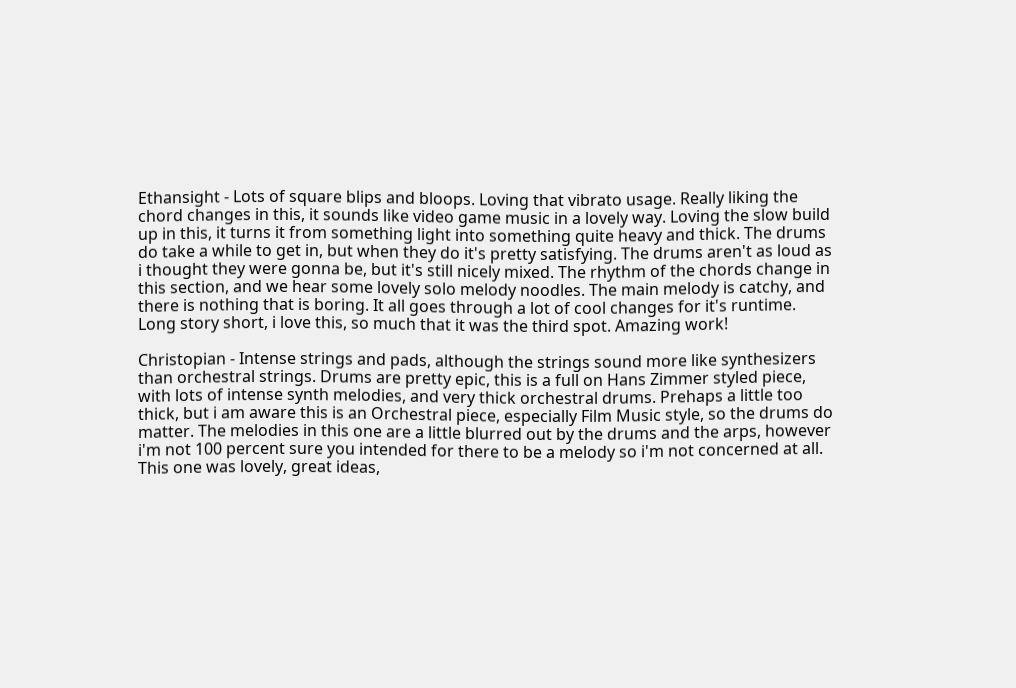Ethansight - Lots of square blips and bloops. Loving that vibrato usage. Really liking the chord changes in this, it sounds like video game music in a lovely way. Loving the slow build up in this, it turns it from something light into something quite heavy and thick. The drums do take a while to get in, but when they do it's pretty satisfying. The drums aren't as loud as i thought they were gonna be, but it's still nicely mixed. The rhythm of the chords change in this section, and we hear some lovely solo melody noodles. The main melody is catchy, and there is nothing that is boring. It all goes through a lot of cool changes for it's runtime. Long story short, i love this, so much that it was the third spot. Amazing work!

Christopian - Intense strings and pads, although the strings sound more like synthesizers than orchestral strings. Drums are pretty epic, this is a full on Hans Zimmer styled piece, with lots of intense synth melodies, and very thick orchestral drums. Prehaps a little too thick, but i am aware this is an Orchestral piece, especially Film Music style, so the drums do matter. The melodies in this one are a little blurred out by the drums and the arps, however i'm not 100 percent sure you intended for there to be a melody so i'm not concerned at all. This one was lovely, great ideas,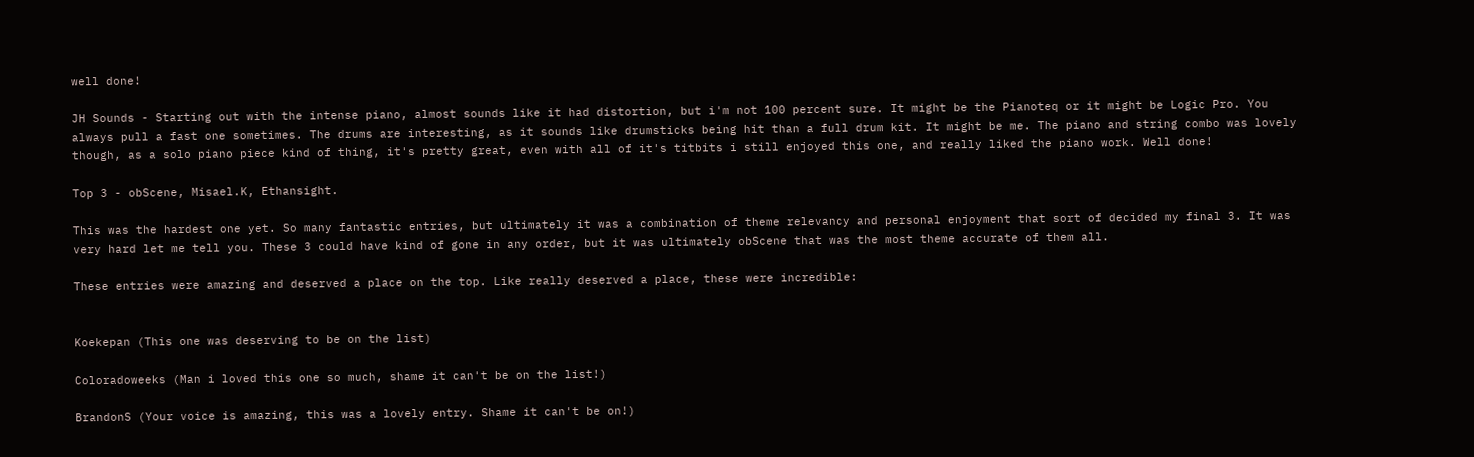well done!

JH Sounds - Starting out with the intense piano, almost sounds like it had distortion, but i'm not 100 percent sure. It might be the Pianoteq or it might be Logic Pro. You always pull a fast one sometimes. The drums are interesting, as it sounds like drumsticks being hit than a full drum kit. It might be me. The piano and string combo was lovely though, as a solo piano piece kind of thing, it's pretty great, even with all of it's titbits i still enjoyed this one, and really liked the piano work. Well done!

Top 3 - obScene, Misael.K, Ethansight.

This was the hardest one yet. So many fantastic entries, but ultimately it was a combination of theme relevancy and personal enjoyment that sort of decided my final 3. It was very hard let me tell you. These 3 could have kind of gone in any order, but it was ultimately obScene that was the most theme accurate of them all.

These entries were amazing and deserved a place on the top. Like really deserved a place, these were incredible:


Koekepan (This one was deserving to be on the list)

Coloradoweeks (Man i loved this one so much, shame it can't be on the list!)

BrandonS (Your voice is amazing, this was a lovely entry. Shame it can't be on!)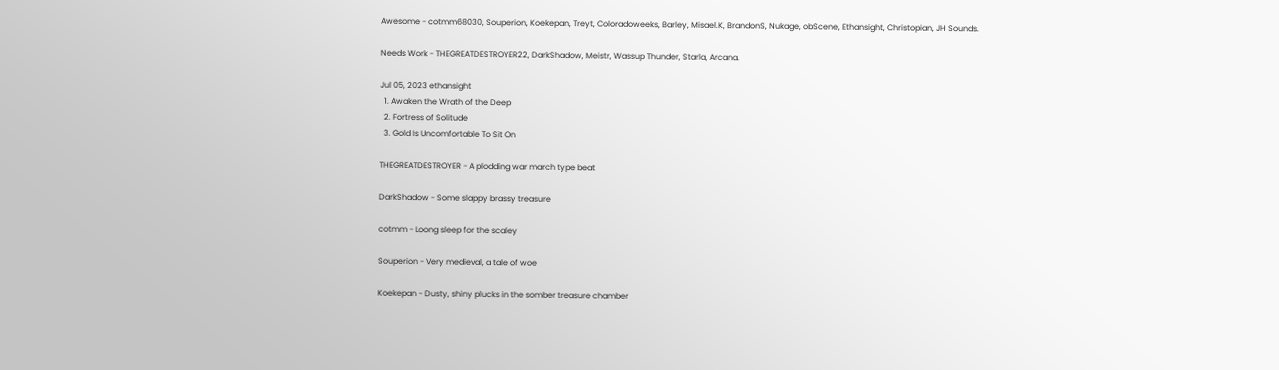Awesome - cotmm68030, Souperion, Koekepan, Treyt, Coloradoweeks, Barley, Misael.K, BrandonS, Nukage, obScene, Ethansight, Christopian, JH Sounds.

Needs Work - THEGREATDESTROYER22, DarkShadow, Meistr, Wassup Thunder, Starla, Arcana.

Jul 05, 2023 ethansight
  1. Awaken the Wrath of the Deep
  2. Fortress of Solitude
  3. Gold Is Uncomfortable To Sit On

THEGREATDESTROYER - A plodding war march type beat

DarkShadow - Some slappy brassy treasure

cotmm - Loong sleep for the scaley

Souperion - Very medieval, a tale of woe

Koekepan - Dusty, shiny plucks in the somber treasure chamber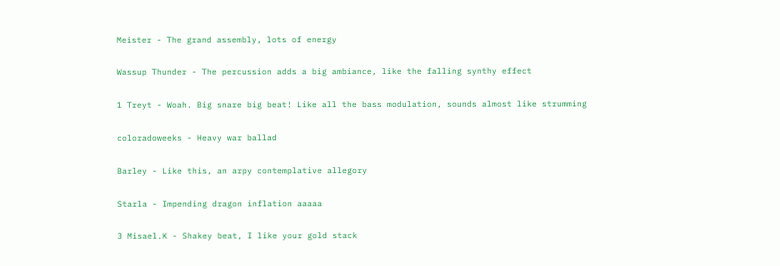Meister - The grand assembly, lots of energy

Wassup Thunder - The percussion adds a big ambiance, like the falling synthy effect

1 Treyt - Woah. Big snare big beat! Like all the bass modulation, sounds almost like strumming

coloradoweeks - Heavy war ballad

Barley - Like this, an arpy contemplative allegory

Starla - Impending dragon inflation aaaaa

3 Misael.K - Shakey beat, I like your gold stack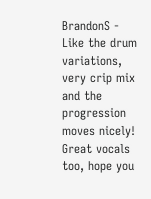BrandonS - Like the drum variations, very crip mix and the progression moves nicely! Great vocals too, hope you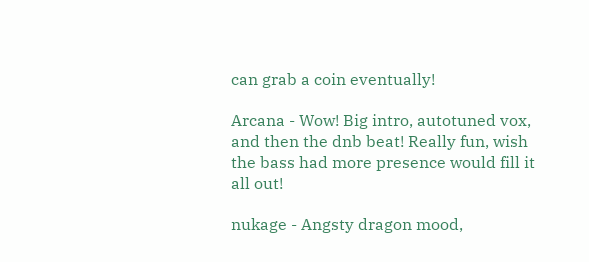can grab a coin eventually!

Arcana - Wow! Big intro, autotuned vox, and then the dnb beat! Really fun, wish the bass had more presence would fill it all out!

nukage - Angsty dragon mood,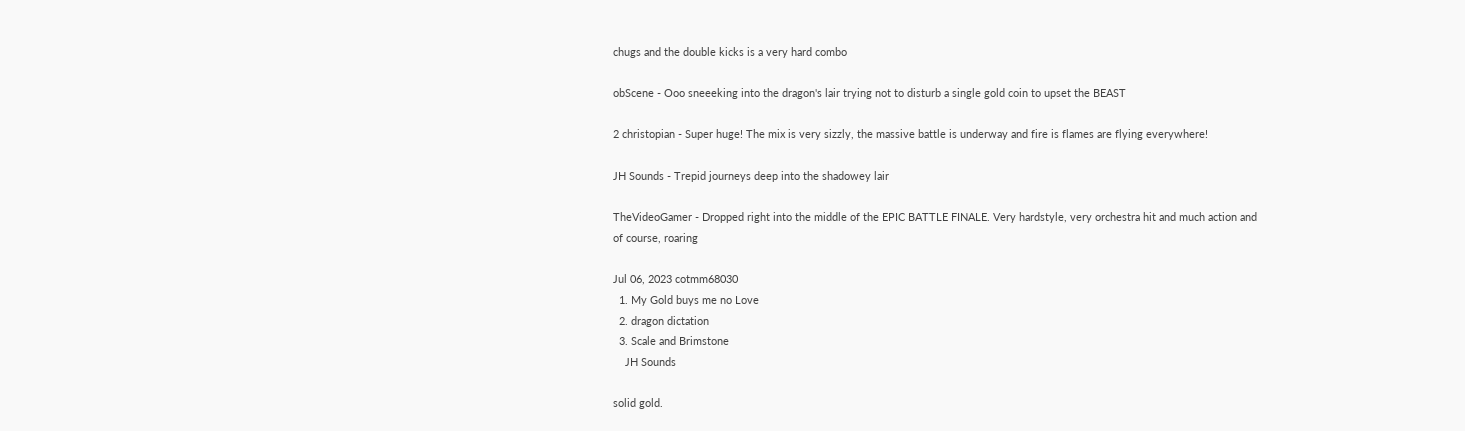chugs and the double kicks is a very hard combo

obScene - Ooo sneeeking into the dragon's lair trying not to disturb a single gold coin to upset the BEAST

2 christopian - Super huge! The mix is very sizzly, the massive battle is underway and fire is flames are flying everywhere!

JH Sounds - Trepid journeys deep into the shadowey lair

TheVideoGamer - Dropped right into the middle of the EPIC BATTLE FINALE. Very hardstyle, very orchestra hit and much action and of course, roaring

Jul 06, 2023 cotmm68030
  1. My Gold buys me no Love
  2. dragon dictation
  3. Scale and Brimstone
    JH Sounds

solid gold.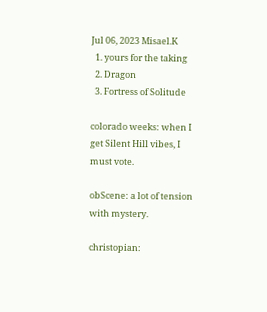Jul 06, 2023 Misael.K
  1. yours for the taking
  2. Dragon
  3. Fortress of Solitude

colorado weeks: when I get Silent Hill vibes, I must vote.

obScene: a lot of tension with mystery.

christopian: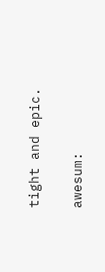tight and epic.

awesum: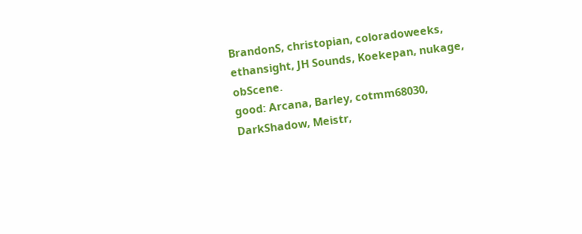BrandonS, christopian, coloradoweeks, ethansight, JH Sounds, Koekepan, nukage, obScene.
good: Arcana, Barley, cotmm68030, DarkShadow, Meistr,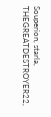Souperion, starla, THEGREATDESTROYER22,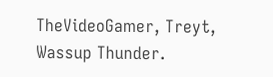TheVideoGamer, Treyt, Wassup Thunder.